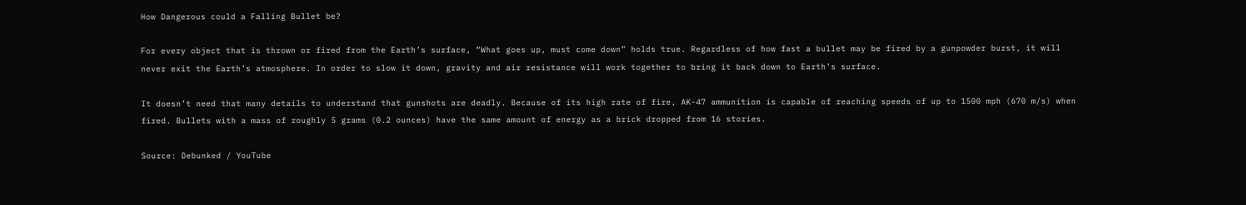How Dangerous could a Falling Bullet be?

For every object that is thrown or fired from the Earth’s surface, “What goes up, must come down” holds true. Regardless of how fast a bullet may be fired by a gunpowder burst, it will never exit the Earth’s atmosphere. In order to slow it down, gravity and air resistance will work together to bring it back down to Earth’s surface.

It doesn’t need that many details to understand that gunshots are deadly. Because of its high rate of fire, AK-47 ammunition is capable of reaching speeds of up to 1500 mph (670 m/s) when fired. Bullets with a mass of roughly 5 grams (0.2 ounces) have the same amount of energy as a brick dropped from 16 stories.

Source: Debunked / YouTube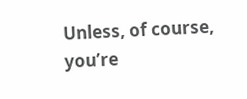Unless, of course, you’re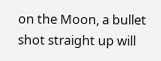on the Moon, a bullet shot straight up will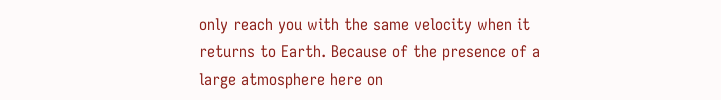only reach you with the same velocity when it returns to Earth. Because of the presence of a large atmosphere here on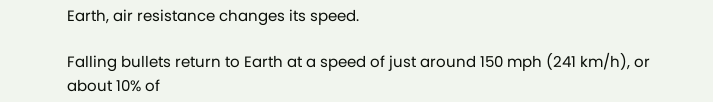Earth, air resistance changes its speed.

Falling bullets return to Earth at a speed of just around 150 mph (241 km/h), or about 10% of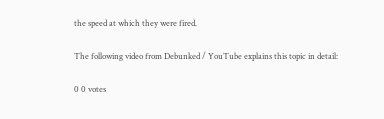the speed at which they were fired.

The following video from Debunked / YouTube explains this topic in detail:

0 0 votes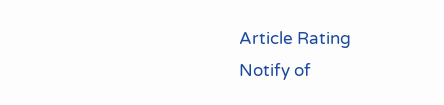Article Rating
Notify of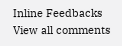Inline Feedbacks
View all comments